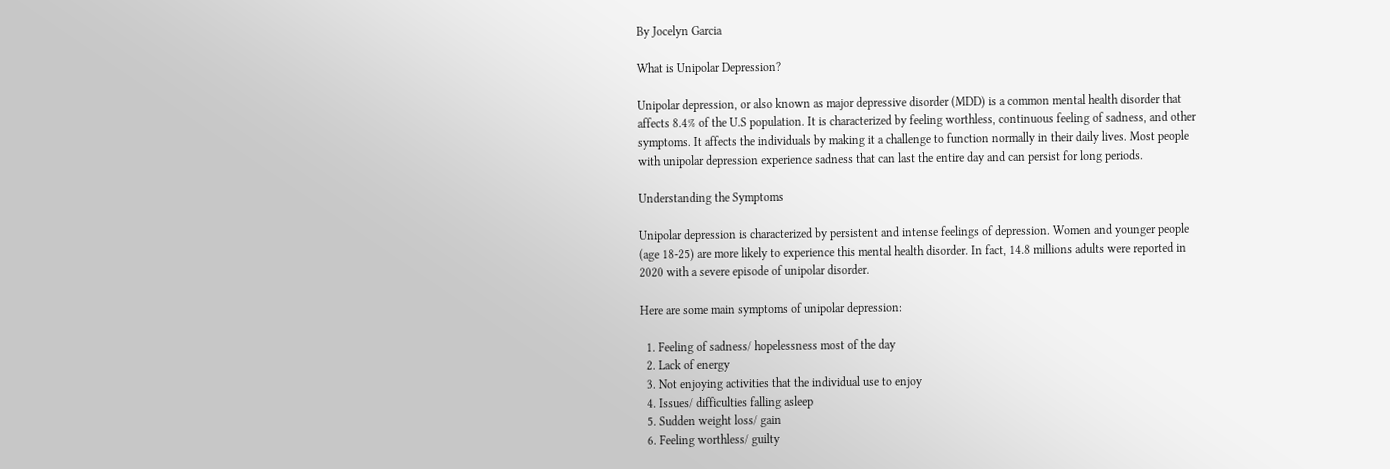By Jocelyn Garcia

What is Unipolar Depression?

Unipolar depression, or also known as major depressive disorder (MDD) is a common mental health disorder that affects 8.4% of the U.S population. It is characterized by feeling worthless, continuous feeling of sadness, and other symptoms. It affects the individuals by making it a challenge to function normally in their daily lives. Most people with unipolar depression experience sadness that can last the entire day and can persist for long periods.

Understanding the Symptoms

Unipolar depression is characterized by persistent and intense feelings of depression. Women and younger people (age 18-25) are more likely to experience this mental health disorder. In fact, 14.8 millions adults were reported in 2020 with a severe episode of unipolar disorder.

Here are some main symptoms of unipolar depression:

  1. Feeling of sadness/ hopelessness most of the day
  2. Lack of energy
  3. Not enjoying activities that the individual use to enjoy
  4. Issues/ difficulties falling asleep
  5. Sudden weight loss/ gain
  6. Feeling worthless/ guilty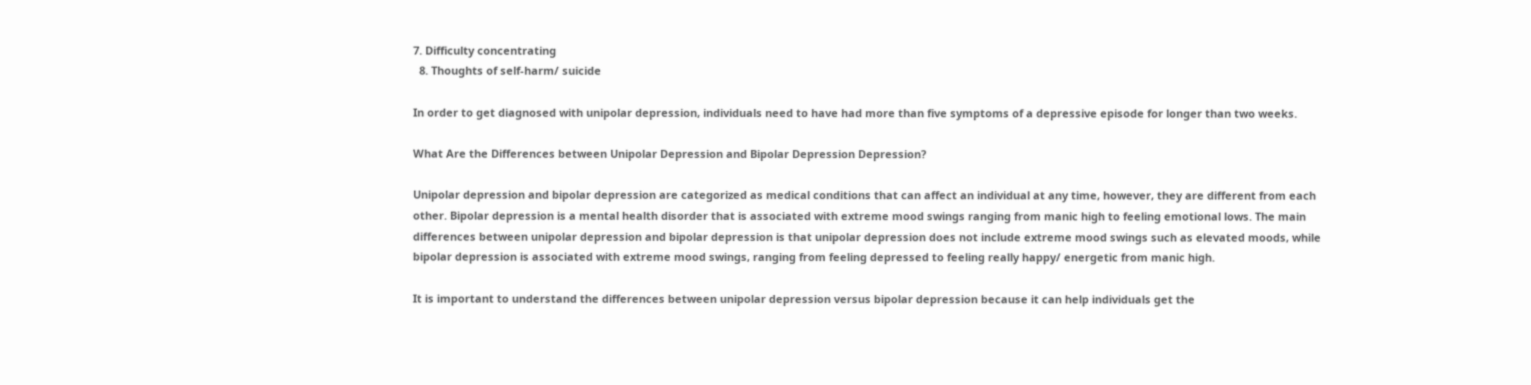7. Difficulty concentrating
  8. Thoughts of self-harm/ suicide

In order to get diagnosed with unipolar depression, individuals need to have had more than five symptoms of a depressive episode for longer than two weeks.

What Are the Differences between Unipolar Depression and Bipolar Depression Depression?

Unipolar depression and bipolar depression are categorized as medical conditions that can affect an individual at any time, however, they are different from each other. Bipolar depression is a mental health disorder that is associated with extreme mood swings ranging from manic high to feeling emotional lows. The main differences between unipolar depression and bipolar depression is that unipolar depression does not include extreme mood swings such as elevated moods, while bipolar depression is associated with extreme mood swings, ranging from feeling depressed to feeling really happy/ energetic from manic high.

It is important to understand the differences between unipolar depression versus bipolar depression because it can help individuals get the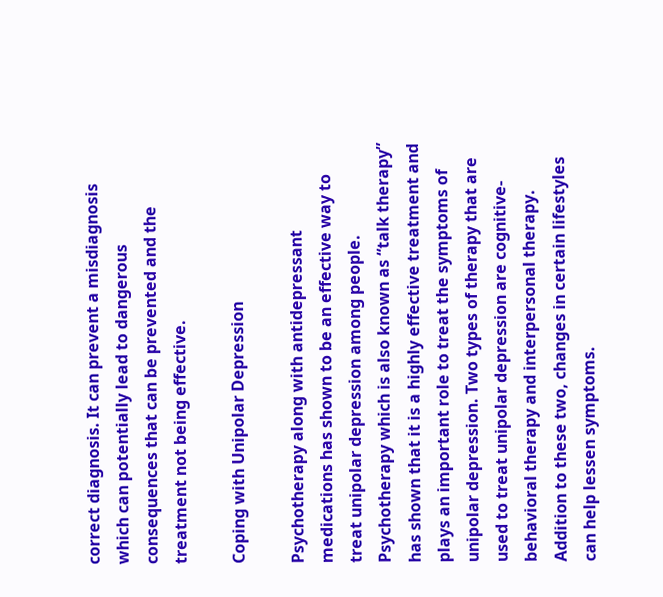correct diagnosis. It can prevent a misdiagnosis which can potentially lead to dangerous consequences that can be prevented and the treatment not being effective.

Coping with Unipolar Depression

Psychotherapy along with antidepressant medications has shown to be an effective way to treat unipolar depression among people. Psychotherapy which is also known as “talk therapy” has shown that it is a highly effective treatment and plays an important role to treat the symptoms of unipolar depression. Two types of therapy that are used to treat unipolar depression are cognitive-behavioral therapy and interpersonal therapy. Addition to these two, changes in certain lifestyles can help lessen symptoms.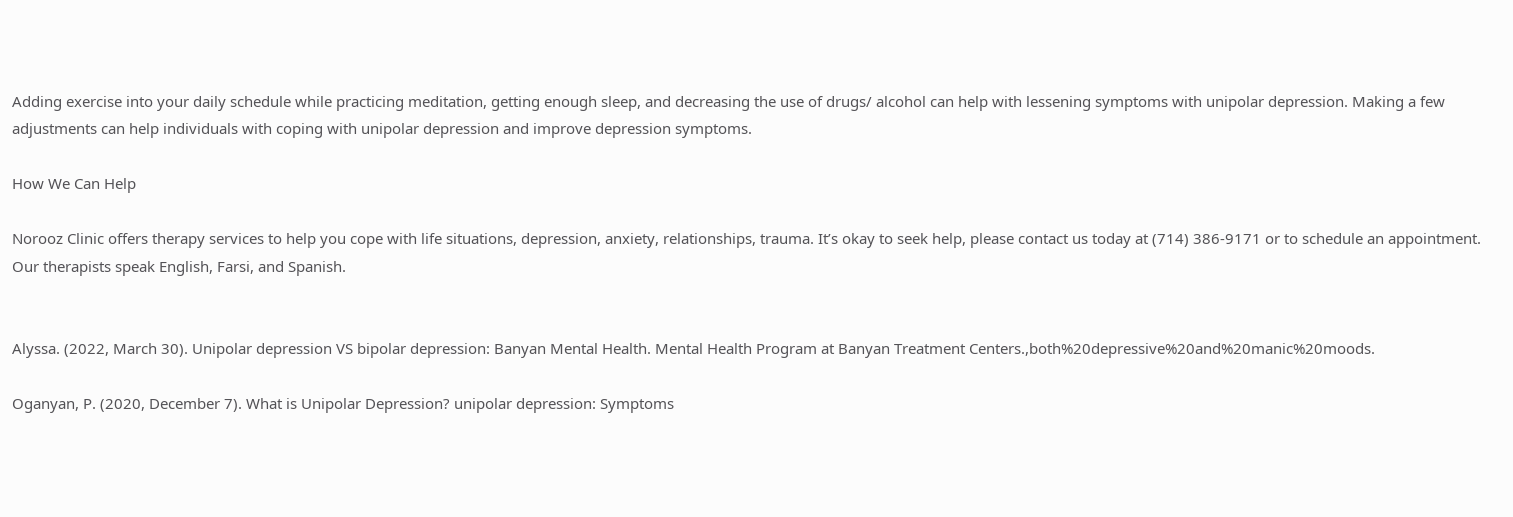Adding exercise into your daily schedule while practicing meditation, getting enough sleep, and decreasing the use of drugs/ alcohol can help with lessening symptoms with unipolar depression. Making a few adjustments can help individuals with coping with unipolar depression and improve depression symptoms.

How We Can Help

Norooz Clinic offers therapy services to help you cope with life situations, depression, anxiety, relationships, trauma. It’s okay to seek help, please contact us today at (714) 386-9171 or to schedule an appointment. Our therapists speak English, Farsi, and Spanish.


Alyssa. (2022, March 30). Unipolar depression VS bipolar depression: Banyan Mental Health. Mental Health Program at Banyan Treatment Centers.,both%20depressive%20and%20manic%20moods.

Oganyan, P. (2020, December 7). What is Unipolar Depression? unipolar depression: Symptoms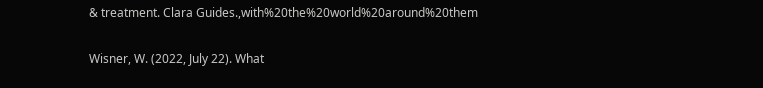& treatment. Clara Guides.,with%20the%20world%20around%20them

Wisner, W. (2022, July 22). What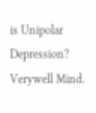is Unipolar Depression? Verywell Mind.